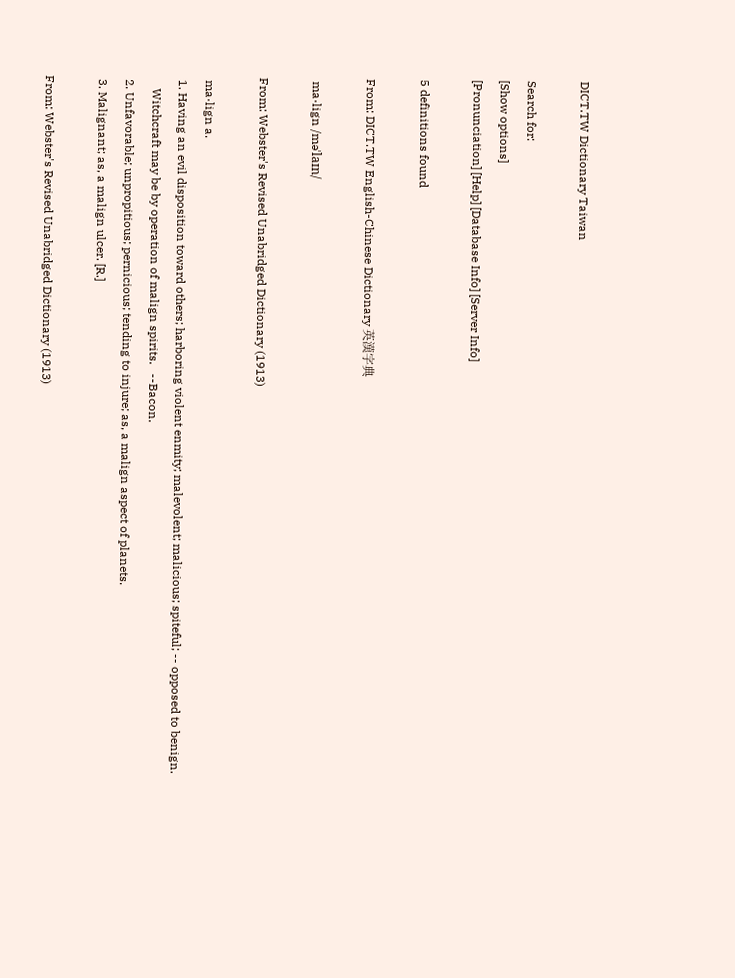DICT.TW Dictionary Taiwan

Search for:
[Show options]
[Pronunciation] [Help] [Database Info] [Server Info]

5 definitions found

From: DICT.TW English-Chinese Dictionary 英漢字典

 ma·lign /məˈlaɪn/

From: Webster's Revised Unabridged Dictionary (1913)

 ma·lign a.
 1. Having an evil disposition toward others; harboring violent enmity; malevolent; malicious; spiteful; -- opposed to benign.
    Witchcraft may be by operation of malign spirits.   --Bacon.
 2. Unfavorable; unpropitious; pernicious; tending to injure; as, a malign aspect of planets.
 3. Malignant; as, a malign ulcer. [R.]

From: Webster's Revised Unabridged Dictionary (1913)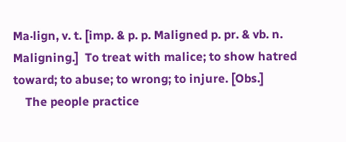Ma·lign, v. t. [imp. & p. p. Maligned p. pr. & vb. n. Maligning.]  To treat with malice; to show hatred toward; to abuse; to wrong; to injure. [Obs.]
    The people practice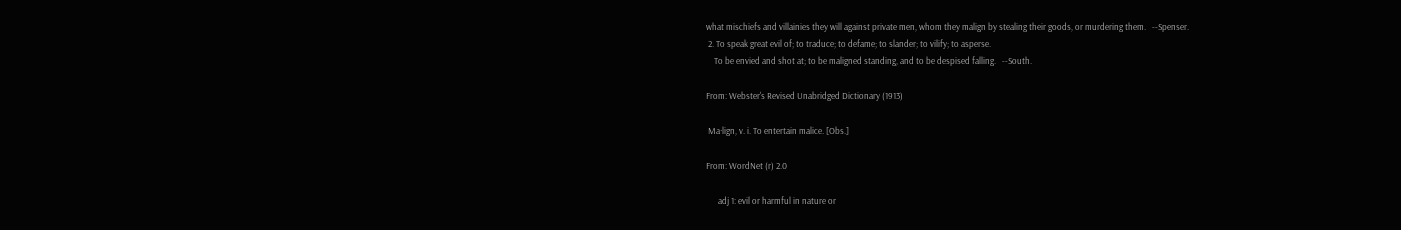what mischiefs and villainies they will against private men, whom they malign by stealing their goods, or murdering them.   --Spenser.
 2. To speak great evil of; to traduce; to defame; to slander; to vilify; to asperse.
    To be envied and shot at; to be maligned standing, and to be despised falling.   --South.

From: Webster's Revised Unabridged Dictionary (1913)

 Ma·lign, v. i. To entertain malice. [Obs.]

From: WordNet (r) 2.0

      adj 1: evil or harmful in nature or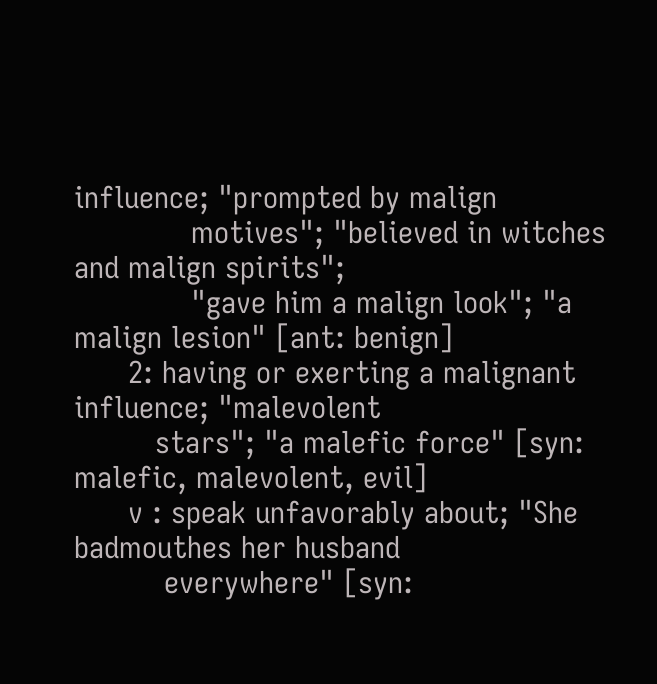influence; "prompted by malign
             motives"; "believed in witches and malign spirits";
             "gave him a malign look"; "a malign lesion" [ant: benign]
      2: having or exerting a malignant influence; "malevolent
         stars"; "a malefic force" [syn: malefic, malevolent, evil]
      v : speak unfavorably about; "She badmouthes her husband
          everywhere" [syn: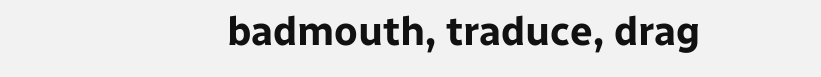badmouth, traduce, drag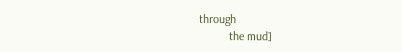through
          the mud]